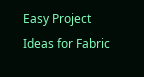Easy Project Ideas for Fabric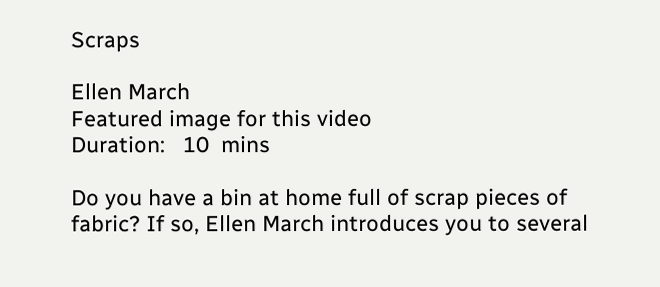Scraps

Ellen March
Featured image for this video
Duration:   10  mins

Do you have a bin at home full of scrap pieces of fabric? If so, Ellen March introduces you to several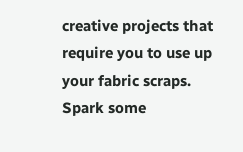creative projects that require you to use up your fabric scraps. Spark some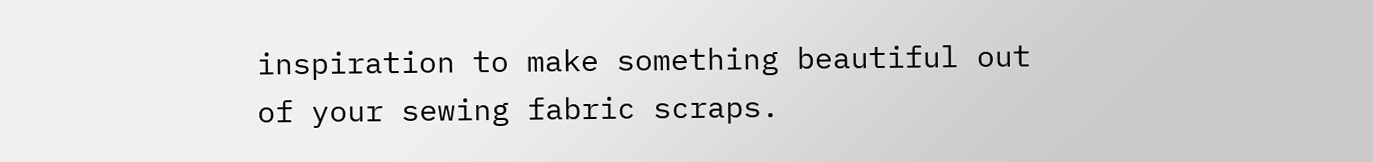inspiration to make something beautiful out of your sewing fabric scraps.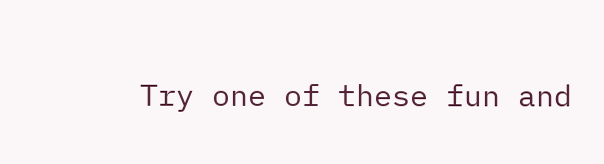Try one of these fun and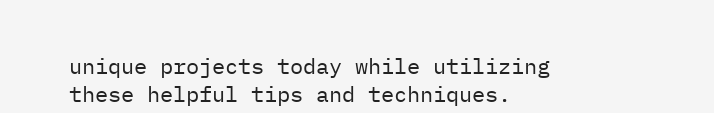unique projects today while utilizing these helpful tips and techniques.